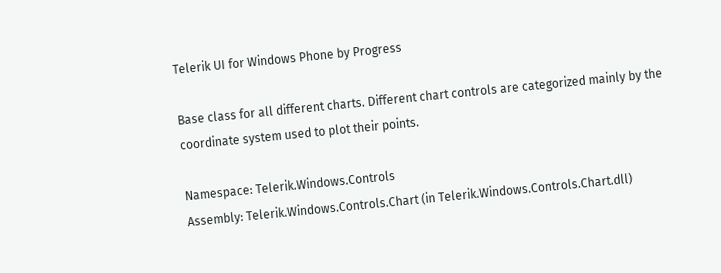Telerik UI for Windows Phone by Progress

Base class for all different charts. Different chart controls are categorized mainly by the coordinate system used to plot their points.

Namespace: Telerik.Windows.Controls
Assembly: Telerik.Windows.Controls.Chart (in Telerik.Windows.Controls.Chart.dll)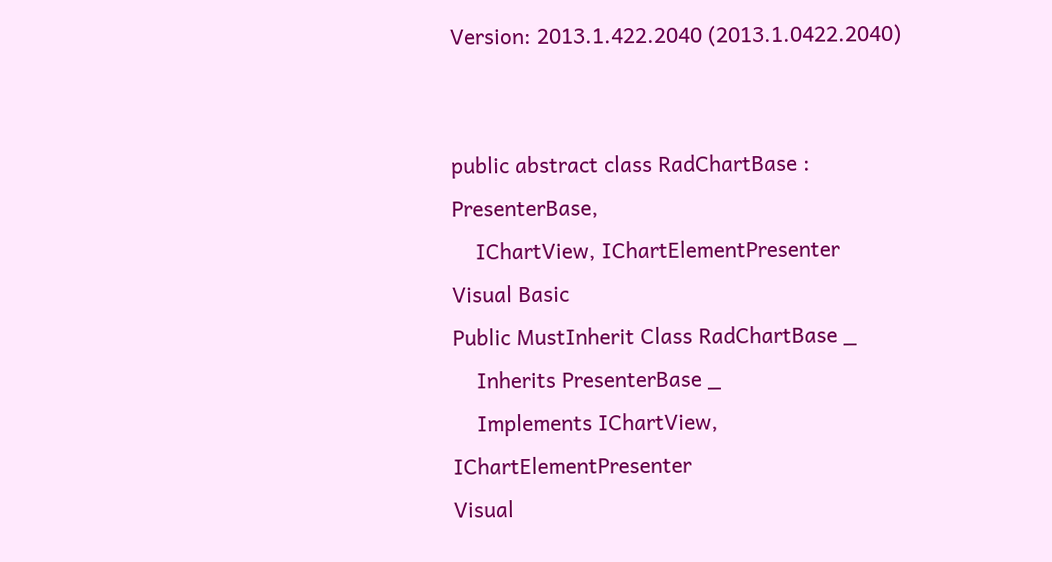Version: 2013.1.422.2040 (2013.1.0422.2040)


public abstract class RadChartBase : PresenterBase,
    IChartView, IChartElementPresenter
Visual Basic
Public MustInherit Class RadChartBase _
    Inherits PresenterBase _
    Implements IChartView, IChartElementPresenter
Visual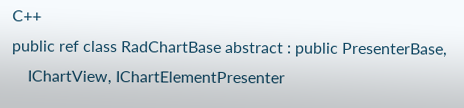C++
public ref class RadChartBase abstract : public PresenterBase,
    IChartView, IChartElementPresenter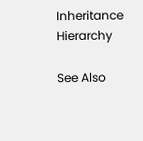Inheritance Hierarchy

See Also